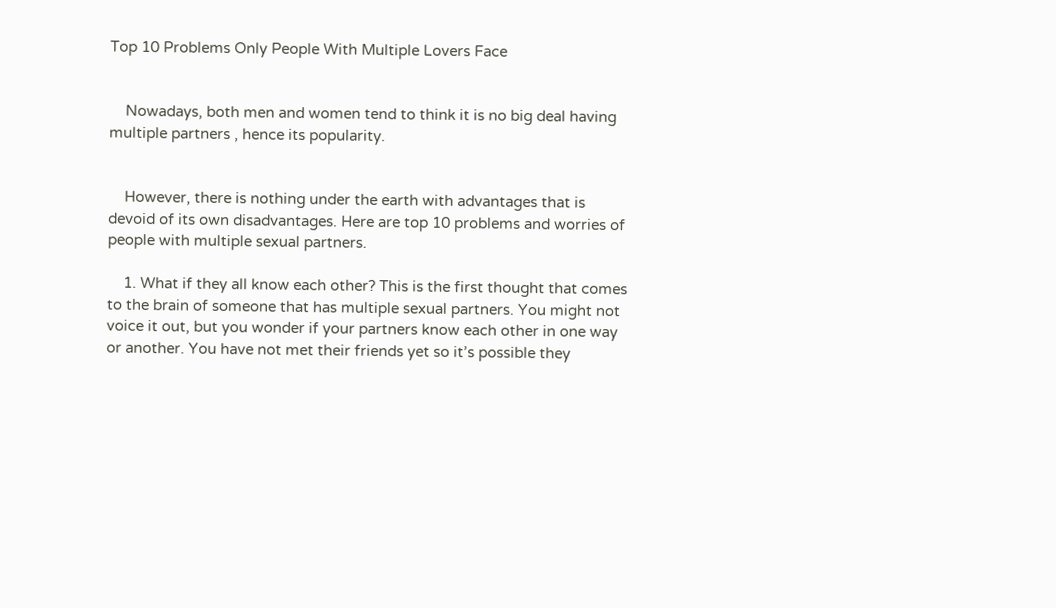Top 10 Problems Only People With Multiple Lovers Face


    Nowadays, both men and women tend to think it is no big deal having multiple partners , hence its popularity.


    However, there is nothing under the earth with advantages that is devoid of its own disadvantages. Here are top 10 problems and worries of people with multiple sexual partners.

    1. What if they all know each other? This is the first thought that comes to the brain of someone that has multiple sexual partners. You might not voice it out, but you wonder if your partners know each other in one way or another. You have not met their friends yet so it’s possible they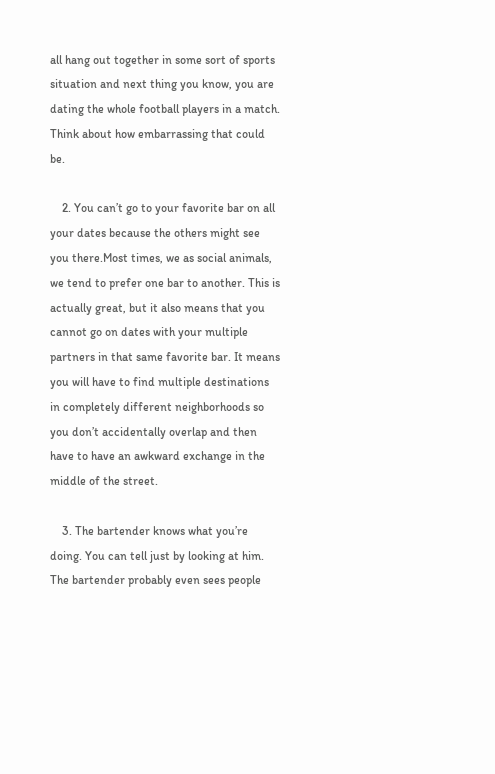all hang out together in some sort of sports situation and next thing you know, you are dating the whole football players in a match. Think about how embarrassing that could be.

    2. You can’t go to your favorite bar on all your dates because the others might see you there.Most times, we as social animals, we tend to prefer one bar to another. This is actually great, but it also means that you cannot go on dates with your multiple partners in that same favorite bar. It means you will have to find multiple destinations in completely different neighborhoods so you don’t accidentally overlap and then have to have an awkward exchange in the middle of the street.

    3. The bartender knows what you’re doing. You can tell just by looking at him. The bartender probably even sees people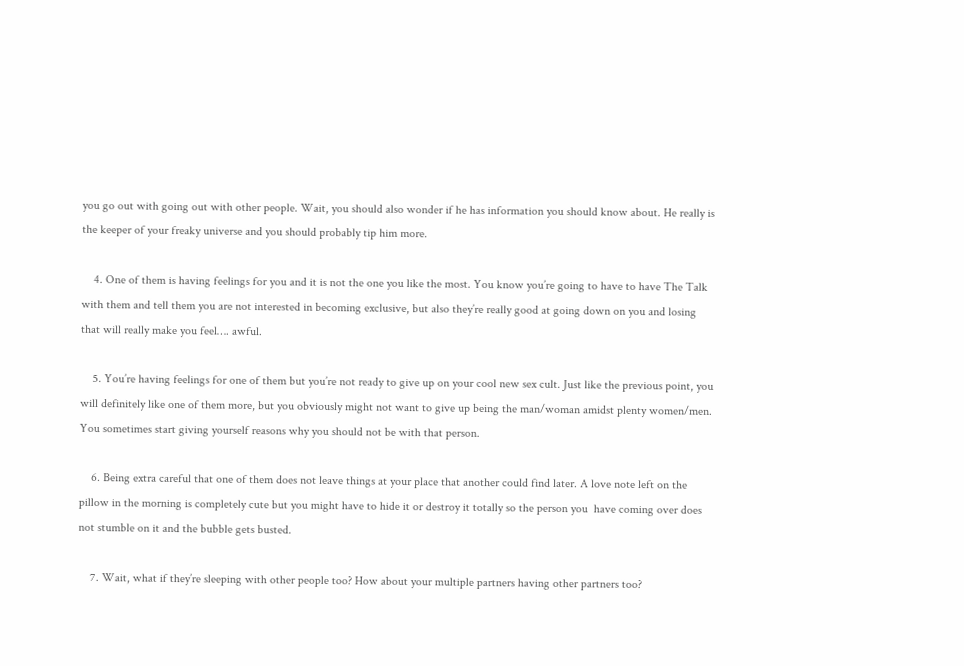you go out with going out with other people. Wait, you should also wonder if he has information you should know about. He really is the keeper of your freaky universe and you should probably tip him more.

    4. One of them is having feelings for you and it is not the one you like the most. You know you’re going to have to have The Talk with them and tell them you are not interested in becoming exclusive, but also they’re really good at going down on you and losing that will really make you feel…. awful.

    5. You’re having feelings for one of them but you’re not ready to give up on your cool new sex cult. Just like the previous point, you will definitely like one of them more, but you obviously might not want to give up being the man/woman amidst plenty women/men. You sometimes start giving yourself reasons why you should not be with that person.

    6. Being extra careful that one of them does not leave things at your place that another could find later. A love note left on the pillow in the morning is completely cute but you might have to hide it or destroy it totally so the person you  have coming over does not stumble on it and the bubble gets busted.

    7. Wait, what if they’re sleeping with other people too? How about your multiple partners having other partners too?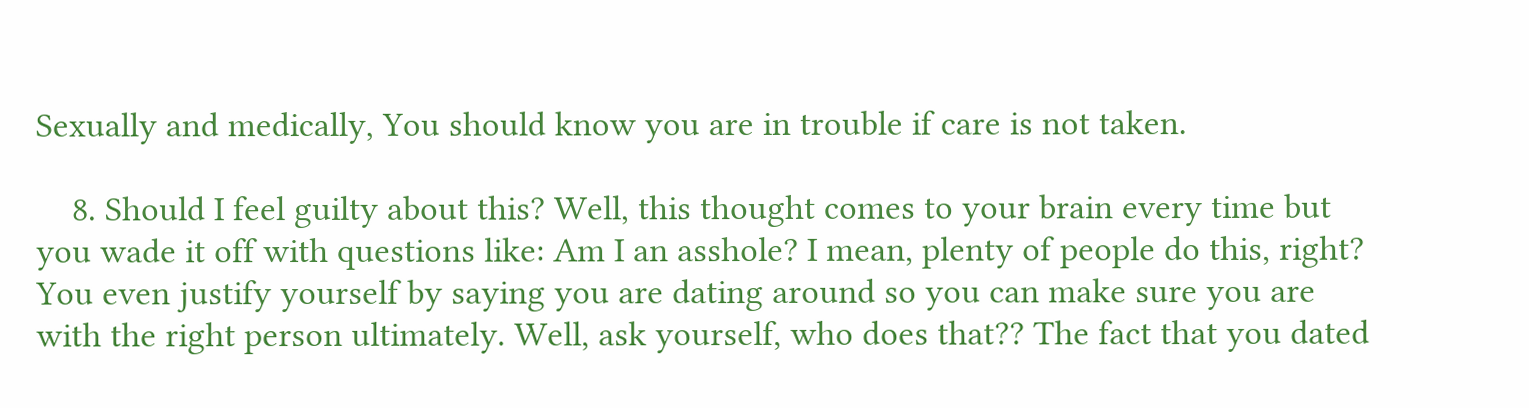Sexually and medically, You should know you are in trouble if care is not taken.

    8. Should I feel guilty about this? Well, this thought comes to your brain every time but you wade it off with questions like: Am I an asshole? I mean, plenty of people do this, right?  You even justify yourself by saying you are dating around so you can make sure you are with the right person ultimately. Well, ask yourself, who does that?? The fact that you dated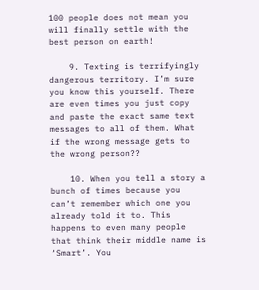100 people does not mean you will finally settle with the best person on earth!

    9. Texting is terrifyingly dangerous territory. I’m sure you know this yourself. There are even times you just copy and paste the exact same text messages to all of them. What if the wrong message gets to the wrong person??

    10. When you tell a story a bunch of times because you can’t remember which one you already told it to. This happens to even many people that think their middle name is  ‘Smart’. You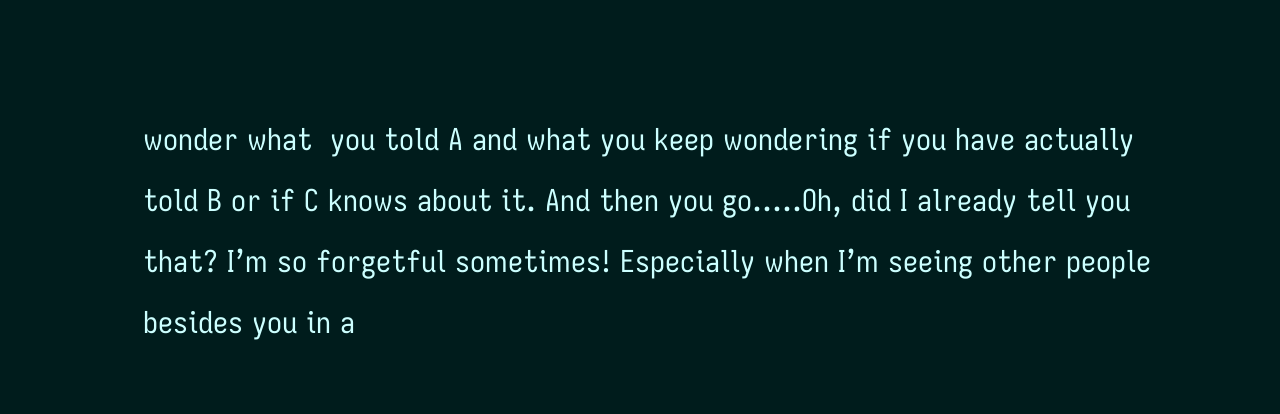wonder what  you told A and what you keep wondering if you have actually told B or if C knows about it. And then you go…..Oh, did I already tell you that? I’m so forgetful sometimes! Especially when I’m seeing other people besides you in a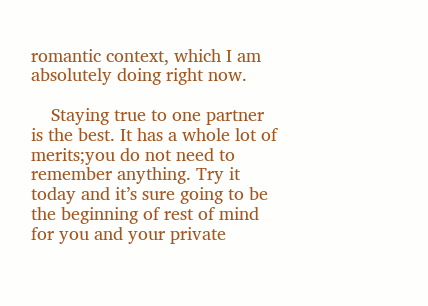romantic context, which I am absolutely doing right now.

    Staying true to one partner is the best. It has a whole lot of merits;you do not need to remember anything. Try it today and it’s sure going to be the beginning of rest of mind for you and your private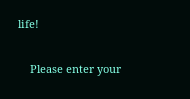life!


    Please enter your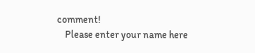comment!
    Please enter your name here